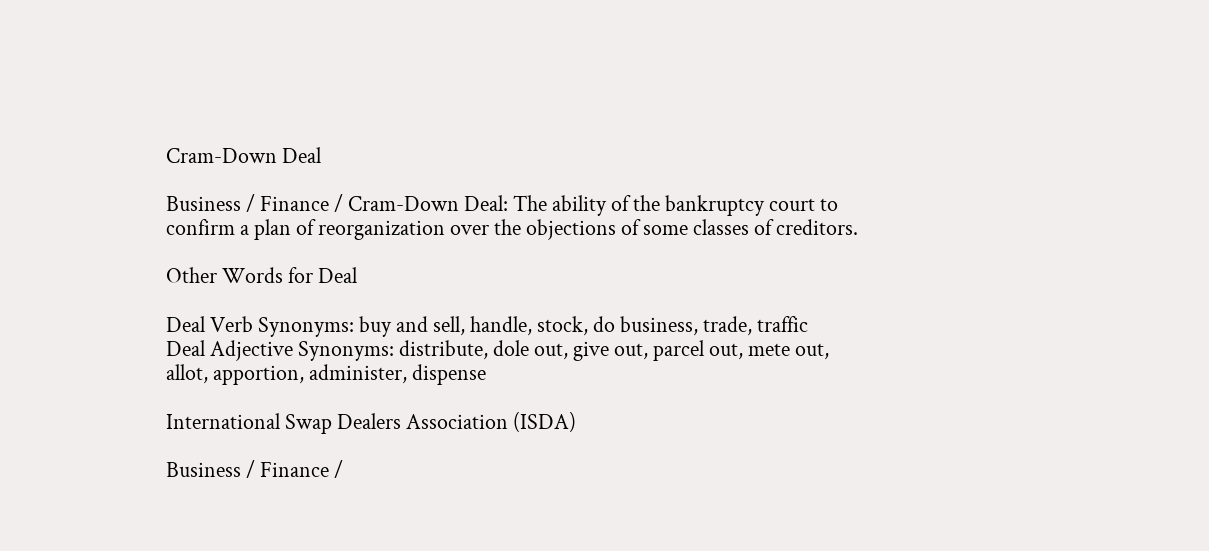Cram-Down Deal

Business / Finance / Cram-Down Deal: The ability of the bankruptcy court to confirm a plan of reorganization over the objections of some classes of creditors.

Other Words for Deal

Deal Verb Synonyms: buy and sell, handle, stock, do business, trade, traffic
Deal Adjective Synonyms: distribute, dole out, give out, parcel out, mete out, allot, apportion, administer, dispense

International Swap Dealers Association (ISDA)

Business / Finance /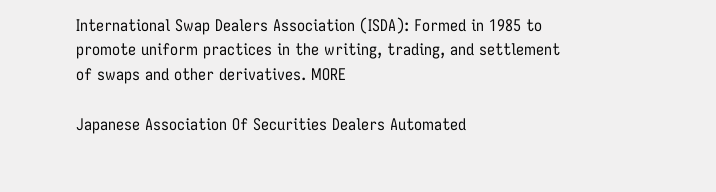International Swap Dealers Association (ISDA): Formed in 1985 to promote uniform practices in the writing, trading, and settlement of swaps and other derivatives. MORE

Japanese Association Of Securities Dealers Automated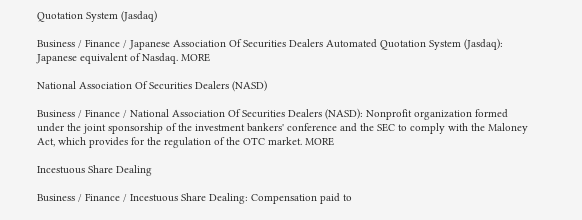Quotation System (Jasdaq)

Business / Finance / Japanese Association Of Securities Dealers Automated Quotation System (Jasdaq): Japanese equivalent of Nasdaq. MORE

National Association Of Securities Dealers (NASD)

Business / Finance / National Association Of Securities Dealers (NASD): Nonprofit organization formed under the joint sponsorship of the investment bankers' conference and the SEC to comply with the Maloney Act, which provides for the regulation of the OTC market. MORE

Incestuous Share Dealing

Business / Finance / Incestuous Share Dealing: Compensation paid to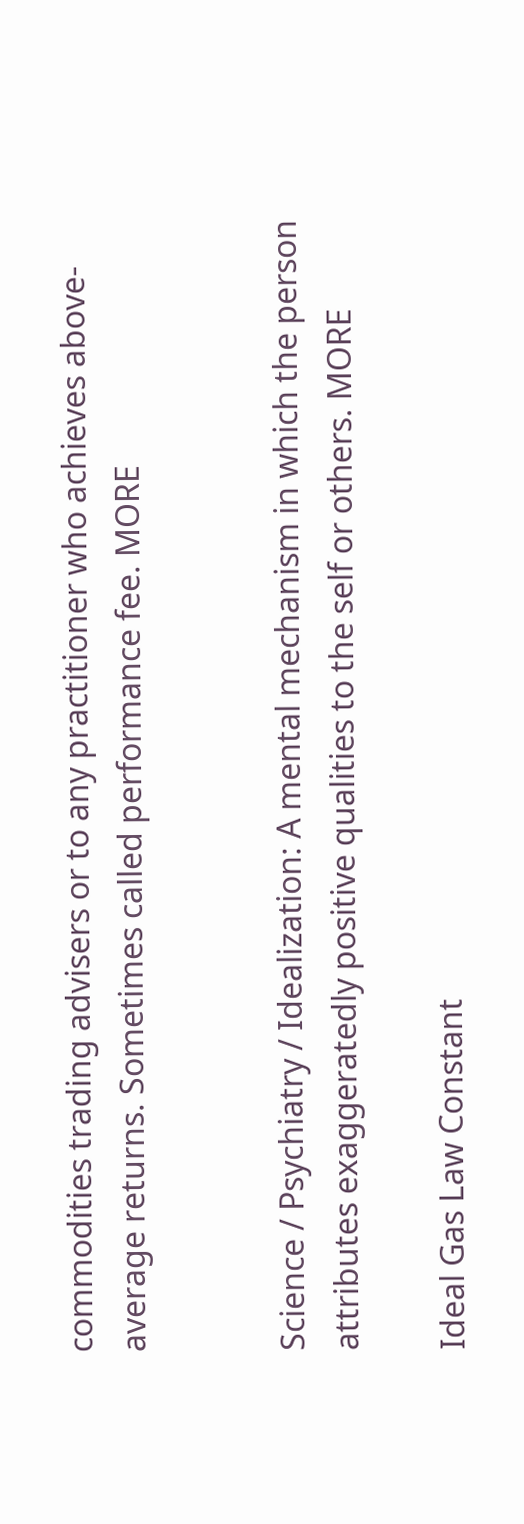commodities trading advisers or to any practitioner who achieves above-average returns. Sometimes called performance fee. MORE


Science / Psychiatry / Idealization: A mental mechanism in which the person attributes exaggeratedly positive qualities to the self or others. MORE

Ideal Gas Law Constant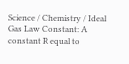Science / Chemistry / Ideal Gas Law Constant: A constant R equal to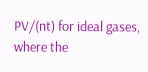PV/(nt) for ideal gases, where the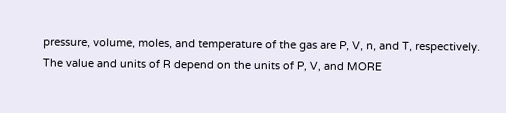pressure, volume, moles, and temperature of the gas are P, V, n, and T, respectively. The value and units of R depend on the units of P, V, and MORE